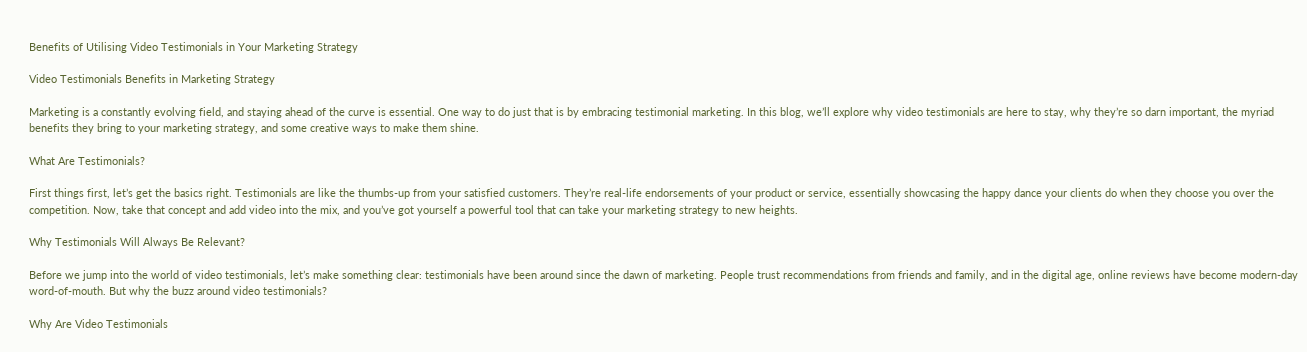Benefits of Utilising Video Testimonials in Your Marketing Strategy

Video Testimonials Benefits in Marketing Strategy

Marketing is a constantly evolving field, and staying ahead of the curve is essential. One way to do just that is by embracing testimonial marketing. In this blog, we’ll explore why video testimonials are here to stay, why they’re so darn important, the myriad benefits they bring to your marketing strategy, and some creative ways to make them shine.

What Are Testimonials?

First things first, let’s get the basics right. Testimonials are like the thumbs-up from your satisfied customers. They’re real-life endorsements of your product or service, essentially showcasing the happy dance your clients do when they choose you over the competition. Now, take that concept and add video into the mix, and you’ve got yourself a powerful tool that can take your marketing strategy to new heights.

Why Testimonials Will Always Be Relevant?

Before we jump into the world of video testimonials, let’s make something clear: testimonials have been around since the dawn of marketing. People trust recommendations from friends and family, and in the digital age, online reviews have become modern-day word-of-mouth. But why the buzz around video testimonials?

Why Are Video Testimonials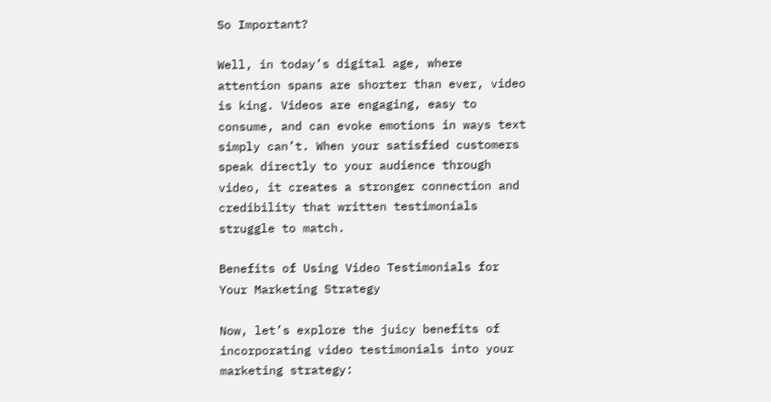So Important?

Well, in today’s digital age, where attention spans are shorter than ever, video is king. Videos are engaging, easy to consume, and can evoke emotions in ways text simply can’t. When your satisfied customers speak directly to your audience through video, it creates a stronger connection and credibility that written testimonials struggle to match.

Benefits of Using Video Testimonials for Your Marketing Strategy

Now, let’s explore the juicy benefits of incorporating video testimonials into your marketing strategy: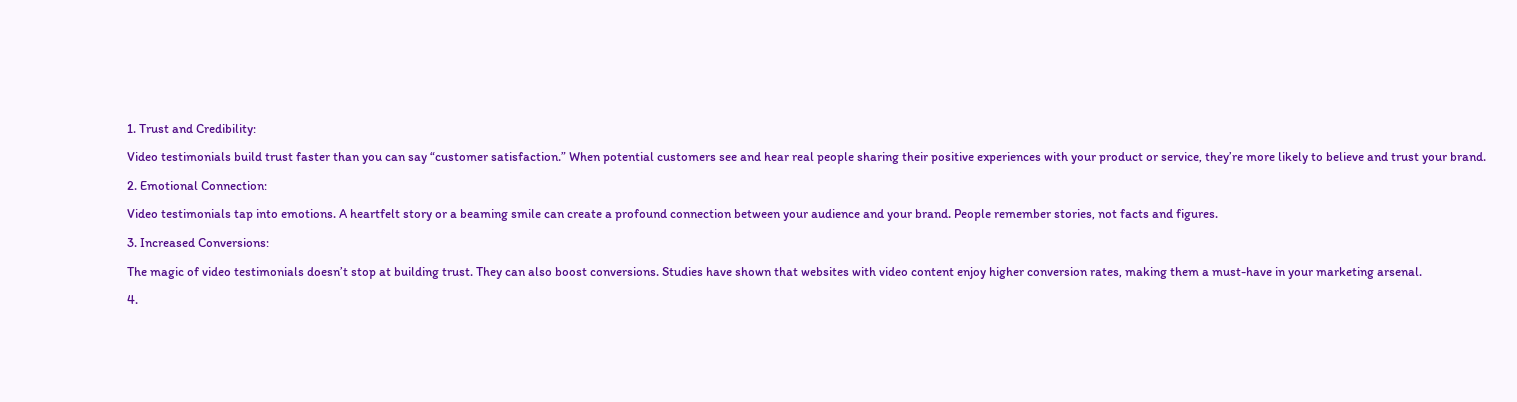1. Trust and Credibility:

Video testimonials build trust faster than you can say “customer satisfaction.” When potential customers see and hear real people sharing their positive experiences with your product or service, they’re more likely to believe and trust your brand.

2. Emotional Connection:

Video testimonials tap into emotions. A heartfelt story or a beaming smile can create a profound connection between your audience and your brand. People remember stories, not facts and figures.

3. Increased Conversions:

The magic of video testimonials doesn’t stop at building trust. They can also boost conversions. Studies have shown that websites with video content enjoy higher conversion rates, making them a must-have in your marketing arsenal.

4.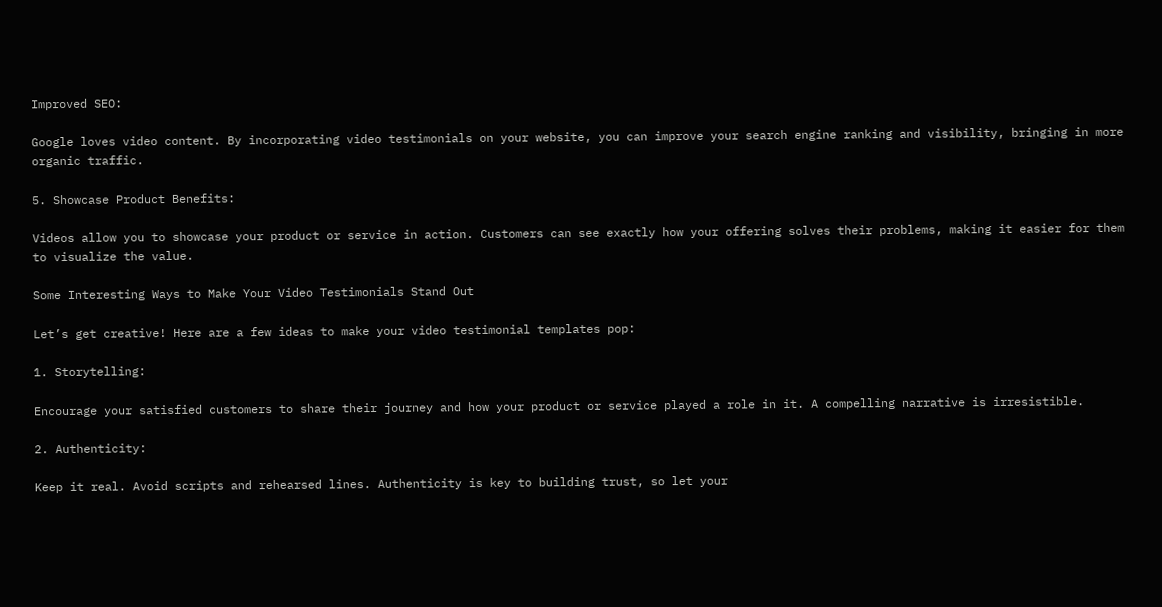Improved SEO:

Google loves video content. By incorporating video testimonials on your website, you can improve your search engine ranking and visibility, bringing in more organic traffic.

5. Showcase Product Benefits:

Videos allow you to showcase your product or service in action. Customers can see exactly how your offering solves their problems, making it easier for them to visualize the value.

Some Interesting Ways to Make Your Video Testimonials Stand Out

Let’s get creative! Here are a few ideas to make your video testimonial templates pop:

1. Storytelling:

Encourage your satisfied customers to share their journey and how your product or service played a role in it. A compelling narrative is irresistible.

2. Authenticity:

Keep it real. Avoid scripts and rehearsed lines. Authenticity is key to building trust, so let your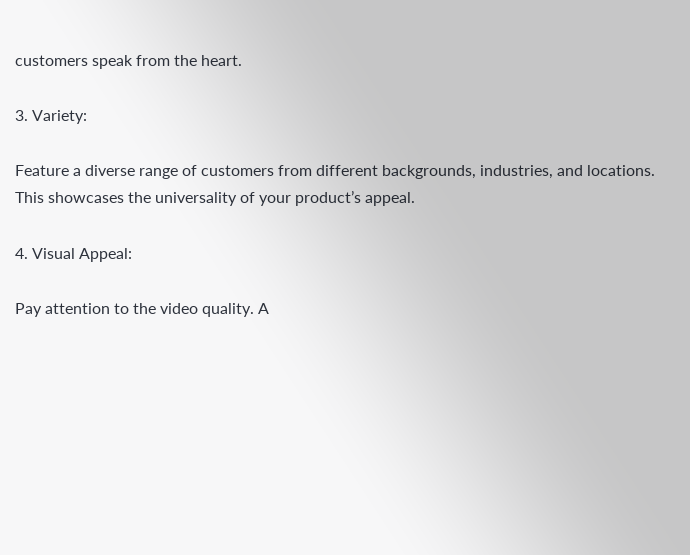customers speak from the heart.

3. Variety:

Feature a diverse range of customers from different backgrounds, industries, and locations. This showcases the universality of your product’s appeal.

4. Visual Appeal:

Pay attention to the video quality. A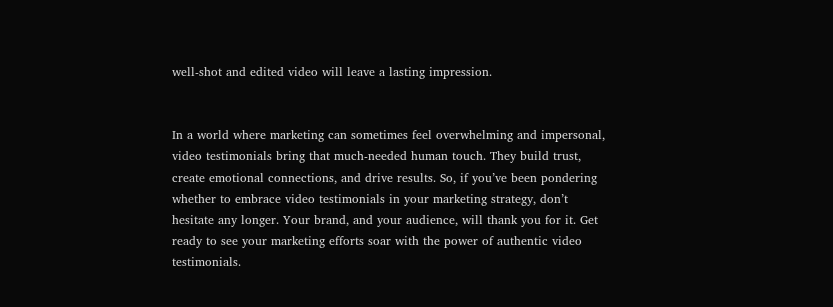well-shot and edited video will leave a lasting impression.


In a world where marketing can sometimes feel overwhelming and impersonal, video testimonials bring that much-needed human touch. They build trust, create emotional connections, and drive results. So, if you’ve been pondering whether to embrace video testimonials in your marketing strategy, don’t hesitate any longer. Your brand, and your audience, will thank you for it. Get ready to see your marketing efforts soar with the power of authentic video testimonials.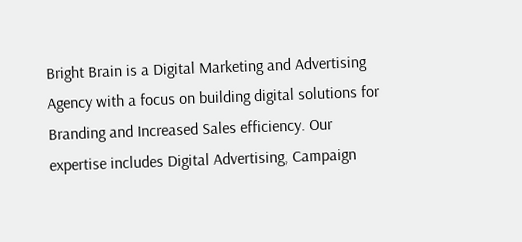Bright Brain is a Digital Marketing and Advertising Agency with a focus on building digital solutions for Branding and Increased Sales efficiency. Our expertise includes Digital Advertising, Campaign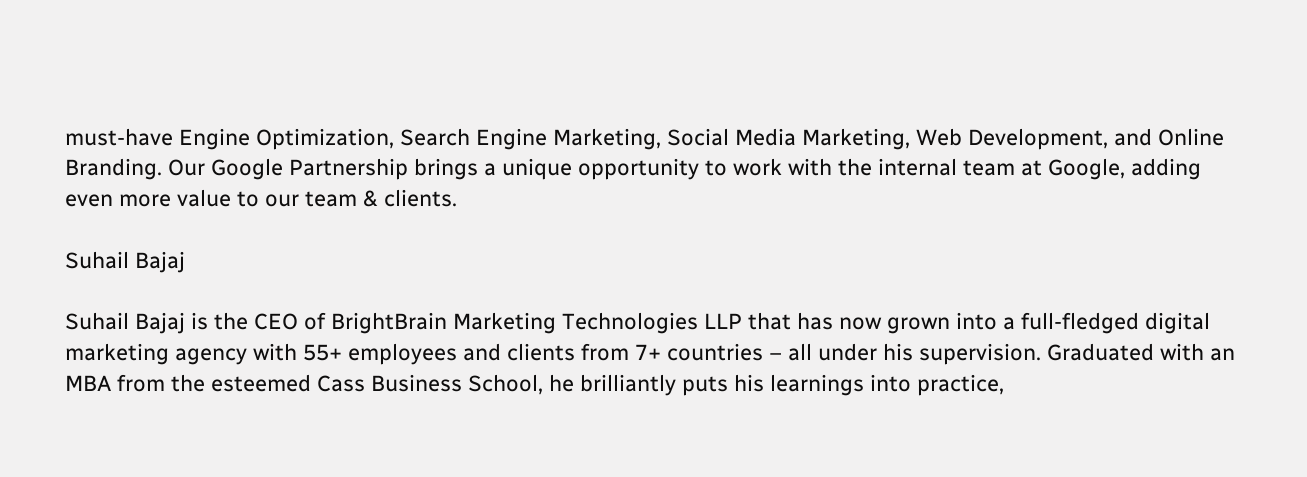must-have Engine Optimization, Search Engine Marketing, Social Media Marketing, Web Development, and Online Branding. Our Google Partnership brings a unique opportunity to work with the internal team at Google, adding even more value to our team & clients.

Suhail Bajaj

Suhail Bajaj is the CEO of BrightBrain Marketing Technologies LLP that has now grown into a full-fledged digital marketing agency with 55+ employees and clients from 7+ countries – all under his supervision. Graduated with an MBA from the esteemed Cass Business School, he brilliantly puts his learnings into practice,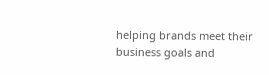helping brands meet their business goals and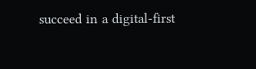succeed in a digital-first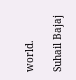world.

Suhail Bajaj